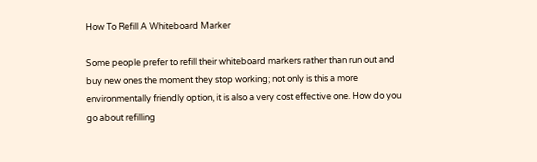How To Refill A Whiteboard Marker

Some people prefer to refill their whiteboard markers rather than run out and buy new ones the moment they stop working; not only is this a more environmentally friendly option, it is also a very cost effective one. How do you go about refilling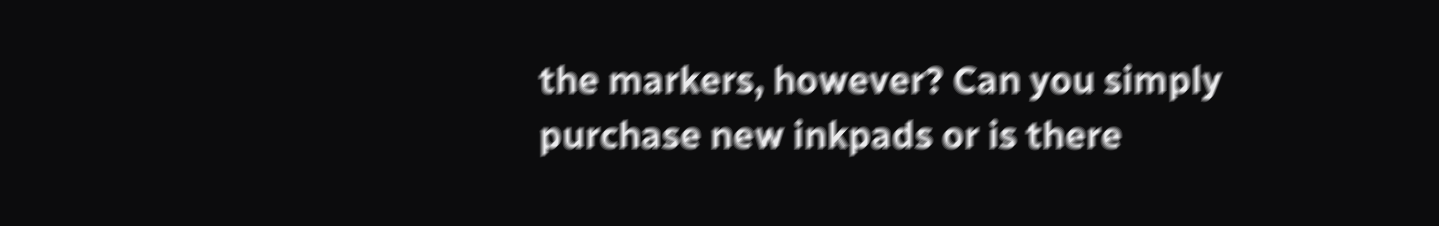the markers, however? Can you simply purchase new inkpads or is there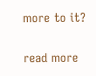more to it?

read more